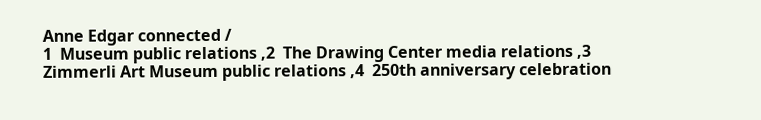Anne Edgar connected /
1  Museum public relations ,2  The Drawing Center media relations ,3  Zimmerli Art Museum public relations ,4  250th anniversary celebration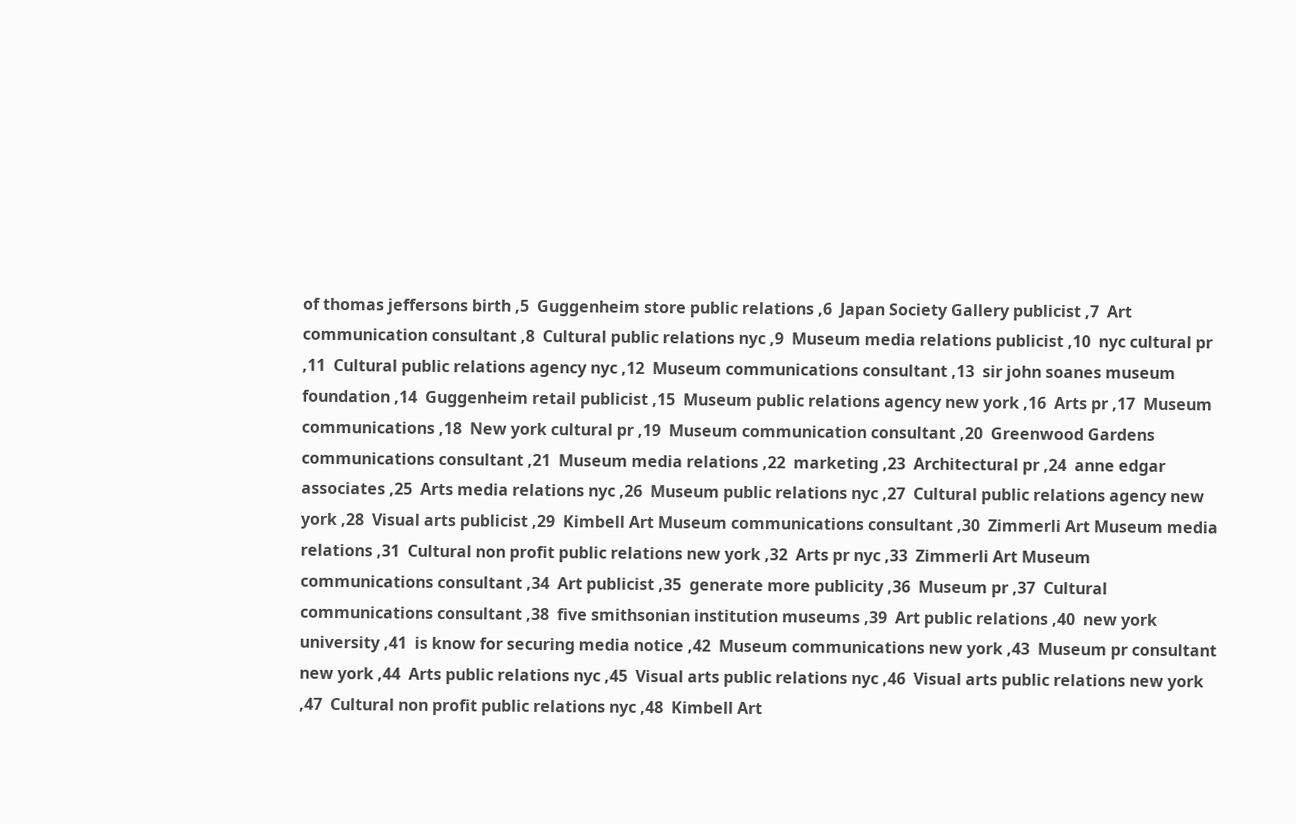of thomas jeffersons birth ,5  Guggenheim store public relations ,6  Japan Society Gallery publicist ,7  Art communication consultant ,8  Cultural public relations nyc ,9  Museum media relations publicist ,10  nyc cultural pr ,11  Cultural public relations agency nyc ,12  Museum communications consultant ,13  sir john soanes museum foundation ,14  Guggenheim retail publicist ,15  Museum public relations agency new york ,16  Arts pr ,17  Museum communications ,18  New york cultural pr ,19  Museum communication consultant ,20  Greenwood Gardens communications consultant ,21  Museum media relations ,22  marketing ,23  Architectural pr ,24  anne edgar associates ,25  Arts media relations nyc ,26  Museum public relations nyc ,27  Cultural public relations agency new york ,28  Visual arts publicist ,29  Kimbell Art Museum communications consultant ,30  Zimmerli Art Museum media relations ,31  Cultural non profit public relations new york ,32  Arts pr nyc ,33  Zimmerli Art Museum communications consultant ,34  Art publicist ,35  generate more publicity ,36  Museum pr ,37  Cultural communications consultant ,38  five smithsonian institution museums ,39  Art public relations ,40  new york university ,41  is know for securing media notice ,42  Museum communications new york ,43  Museum pr consultant new york ,44  Arts public relations nyc ,45  Visual arts public relations nyc ,46  Visual arts public relations new york ,47  Cultural non profit public relations nyc ,48  Kimbell Art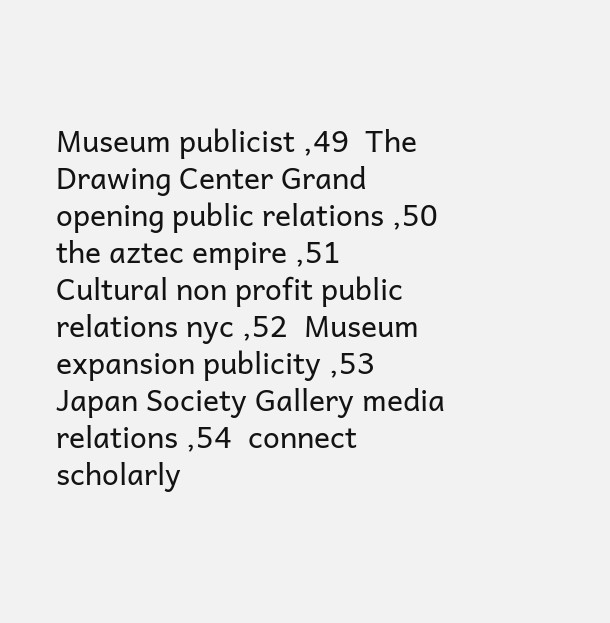Museum publicist ,49  The Drawing Center Grand opening public relations ,50  the aztec empire ,51  Cultural non profit public relations nyc ,52  Museum expansion publicity ,53  Japan Society Gallery media relations ,54  connect scholarly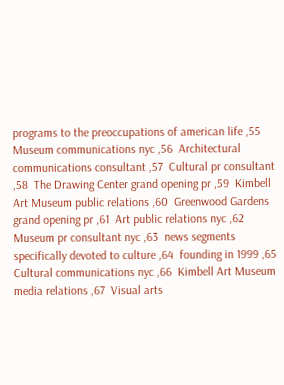programs to the preoccupations of american life ,55  Museum communications nyc ,56  Architectural communications consultant ,57  Cultural pr consultant ,58  The Drawing Center grand opening pr ,59  Kimbell Art Museum public relations ,60  Greenwood Gardens grand opening pr ,61  Art public relations nyc ,62  Museum pr consultant nyc ,63  news segments specifically devoted to culture ,64  founding in 1999 ,65  Cultural communications nyc ,66  Kimbell Art Museum media relations ,67  Visual arts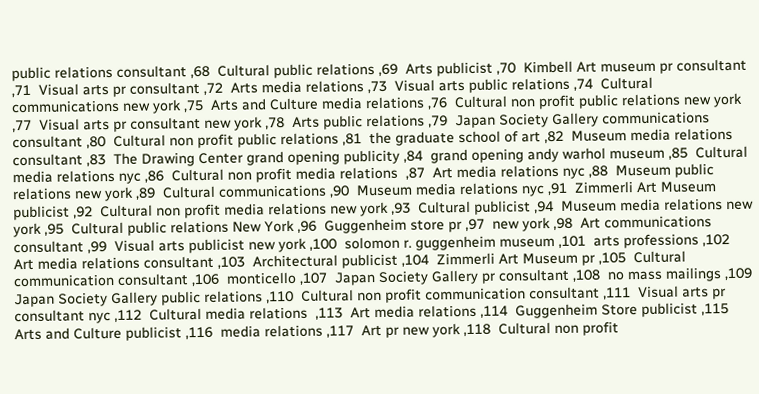public relations consultant ,68  Cultural public relations ,69  Arts publicist ,70  Kimbell Art museum pr consultant ,71  Visual arts pr consultant ,72  Arts media relations ,73  Visual arts public relations ,74  Cultural communications new york ,75  Arts and Culture media relations ,76  Cultural non profit public relations new york ,77  Visual arts pr consultant new york ,78  Arts public relations ,79  Japan Society Gallery communications consultant ,80  Cultural non profit public relations ,81  the graduate school of art ,82  Museum media relations consultant ,83  The Drawing Center grand opening publicity ,84  grand opening andy warhol museum ,85  Cultural media relations nyc ,86  Cultural non profit media relations  ,87  Art media relations nyc ,88  Museum public relations new york ,89  Cultural communications ,90  Museum media relations nyc ,91  Zimmerli Art Museum publicist ,92  Cultural non profit media relations new york ,93  Cultural publicist ,94  Museum media relations new york ,95  Cultural public relations New York ,96  Guggenheim store pr ,97  new york ,98  Art communications consultant ,99  Visual arts publicist new york ,100  solomon r. guggenheim museum ,101  arts professions ,102  Art media relations consultant ,103  Architectural publicist ,104  Zimmerli Art Museum pr ,105  Cultural communication consultant ,106  monticello ,107  Japan Society Gallery pr consultant ,108  no mass mailings ,109  Japan Society Gallery public relations ,110  Cultural non profit communication consultant ,111  Visual arts pr consultant nyc ,112  Cultural media relations  ,113  Art media relations ,114  Guggenheim Store publicist ,115  Arts and Culture publicist ,116  media relations ,117  Art pr new york ,118  Cultural non profit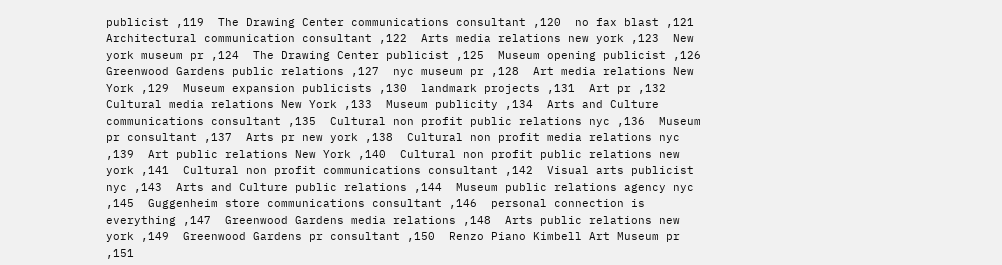publicist ,119  The Drawing Center communications consultant ,120  no fax blast ,121  Architectural communication consultant ,122  Arts media relations new york ,123  New york museum pr ,124  The Drawing Center publicist ,125  Museum opening publicist ,126  Greenwood Gardens public relations ,127  nyc museum pr ,128  Art media relations New York ,129  Museum expansion publicists ,130  landmark projects ,131  Art pr ,132  Cultural media relations New York ,133  Museum publicity ,134  Arts and Culture communications consultant ,135  Cultural non profit public relations nyc ,136  Museum pr consultant ,137  Arts pr new york ,138  Cultural non profit media relations nyc ,139  Art public relations New York ,140  Cultural non profit public relations new york ,141  Cultural non profit communications consultant ,142  Visual arts publicist nyc ,143  Arts and Culture public relations ,144  Museum public relations agency nyc ,145  Guggenheim store communications consultant ,146  personal connection is everything ,147  Greenwood Gardens media relations ,148  Arts public relations new york ,149  Greenwood Gardens pr consultant ,150  Renzo Piano Kimbell Art Museum pr ,151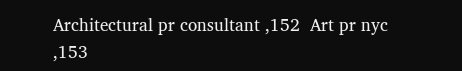Architectural pr consultant ,152  Art pr nyc ,153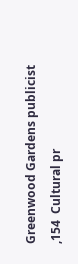Greenwood Gardens publicist ,154  Cultural pr